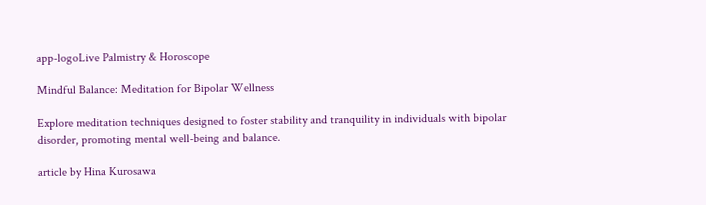app-logoLive Palmistry & Horoscope

Mindful Balance: Meditation for Bipolar Wellness

Explore meditation techniques designed to foster stability and tranquility in individuals with bipolar disorder, promoting mental well-being and balance.

article by Hina Kurosawa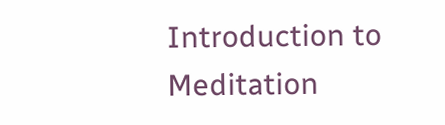Introduction to Meditation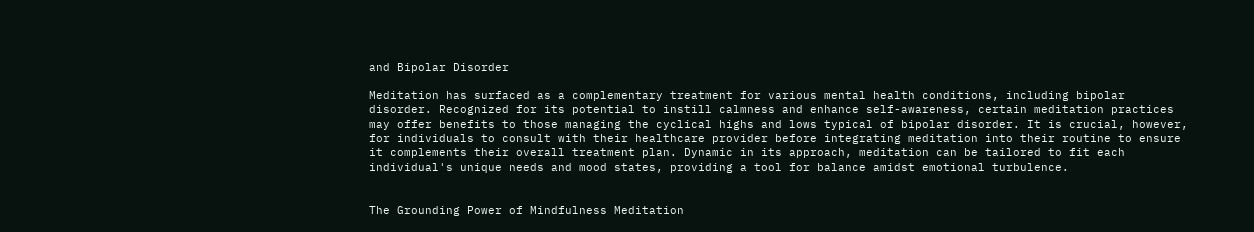and Bipolar Disorder

Meditation has surfaced as a complementary treatment for various mental health conditions, including bipolar disorder. Recognized for its potential to instill calmness and enhance self-awareness, certain meditation practices may offer benefits to those managing the cyclical highs and lows typical of bipolar disorder. It is crucial, however, for individuals to consult with their healthcare provider before integrating meditation into their routine to ensure it complements their overall treatment plan. Dynamic in its approach, meditation can be tailored to fit each individual's unique needs and mood states, providing a tool for balance amidst emotional turbulence.


The Grounding Power of Mindfulness Meditation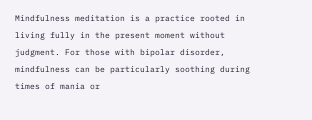Mindfulness meditation is a practice rooted in living fully in the present moment without judgment. For those with bipolar disorder, mindfulness can be particularly soothing during times of mania or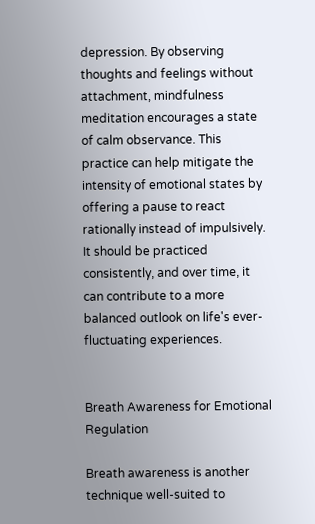depression. By observing thoughts and feelings without attachment, mindfulness meditation encourages a state of calm observance. This practice can help mitigate the intensity of emotional states by offering a pause to react rationally instead of impulsively. It should be practiced consistently, and over time, it can contribute to a more balanced outlook on life's ever-fluctuating experiences.


Breath Awareness for Emotional Regulation

Breath awareness is another technique well-suited to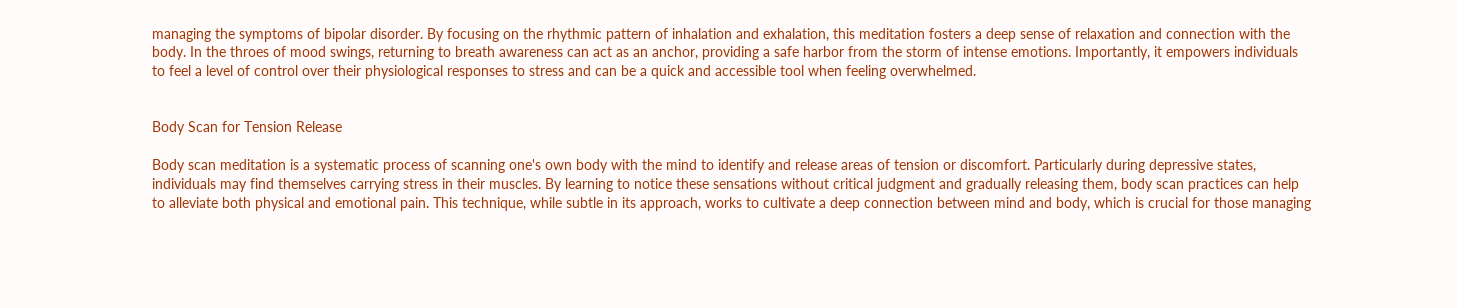managing the symptoms of bipolar disorder. By focusing on the rhythmic pattern of inhalation and exhalation, this meditation fosters a deep sense of relaxation and connection with the body. In the throes of mood swings, returning to breath awareness can act as an anchor, providing a safe harbor from the storm of intense emotions. Importantly, it empowers individuals to feel a level of control over their physiological responses to stress and can be a quick and accessible tool when feeling overwhelmed.


Body Scan for Tension Release

Body scan meditation is a systematic process of scanning one's own body with the mind to identify and release areas of tension or discomfort. Particularly during depressive states, individuals may find themselves carrying stress in their muscles. By learning to notice these sensations without critical judgment and gradually releasing them, body scan practices can help to alleviate both physical and emotional pain. This technique, while subtle in its approach, works to cultivate a deep connection between mind and body, which is crucial for those managing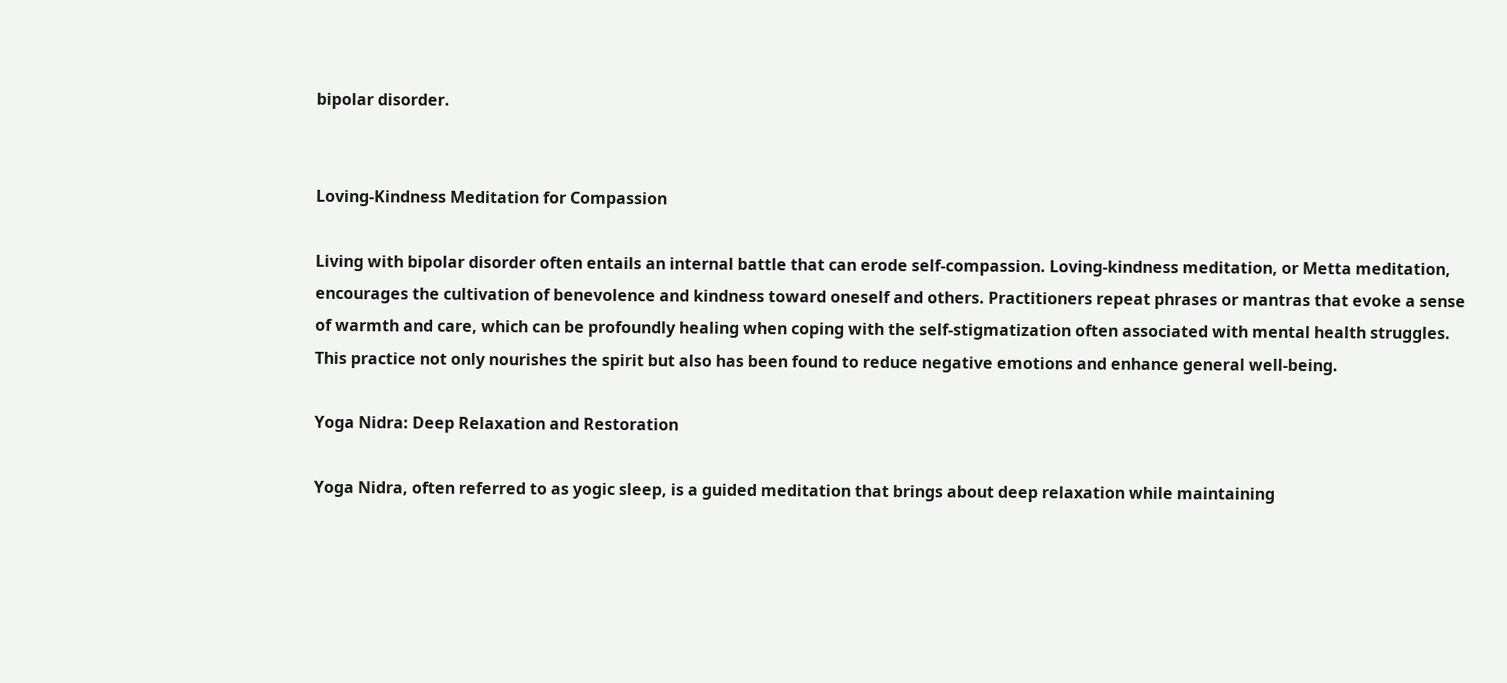bipolar disorder.


Loving-Kindness Meditation for Compassion

Living with bipolar disorder often entails an internal battle that can erode self-compassion. Loving-kindness meditation, or Metta meditation, encourages the cultivation of benevolence and kindness toward oneself and others. Practitioners repeat phrases or mantras that evoke a sense of warmth and care, which can be profoundly healing when coping with the self-stigmatization often associated with mental health struggles. This practice not only nourishes the spirit but also has been found to reduce negative emotions and enhance general well-being.

Yoga Nidra: Deep Relaxation and Restoration

Yoga Nidra, often referred to as yogic sleep, is a guided meditation that brings about deep relaxation while maintaining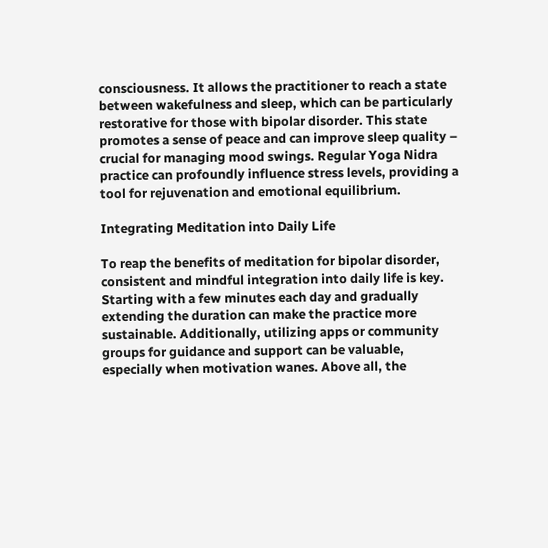consciousness. It allows the practitioner to reach a state between wakefulness and sleep, which can be particularly restorative for those with bipolar disorder. This state promotes a sense of peace and can improve sleep quality – crucial for managing mood swings. Regular Yoga Nidra practice can profoundly influence stress levels, providing a tool for rejuvenation and emotional equilibrium.

Integrating Meditation into Daily Life

To reap the benefits of meditation for bipolar disorder, consistent and mindful integration into daily life is key. Starting with a few minutes each day and gradually extending the duration can make the practice more sustainable. Additionally, utilizing apps or community groups for guidance and support can be valuable, especially when motivation wanes. Above all, the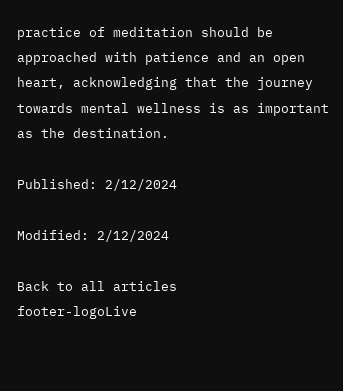practice of meditation should be approached with patience and an open heart, acknowledging that the journey towards mental wellness is as important as the destination.

Published: 2/12/2024

Modified: 2/12/2024

Back to all articles
footer-logoLive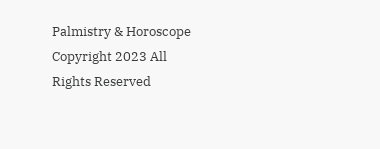Palmistry & Horoscope
Copyright 2023 All Rights Reserved